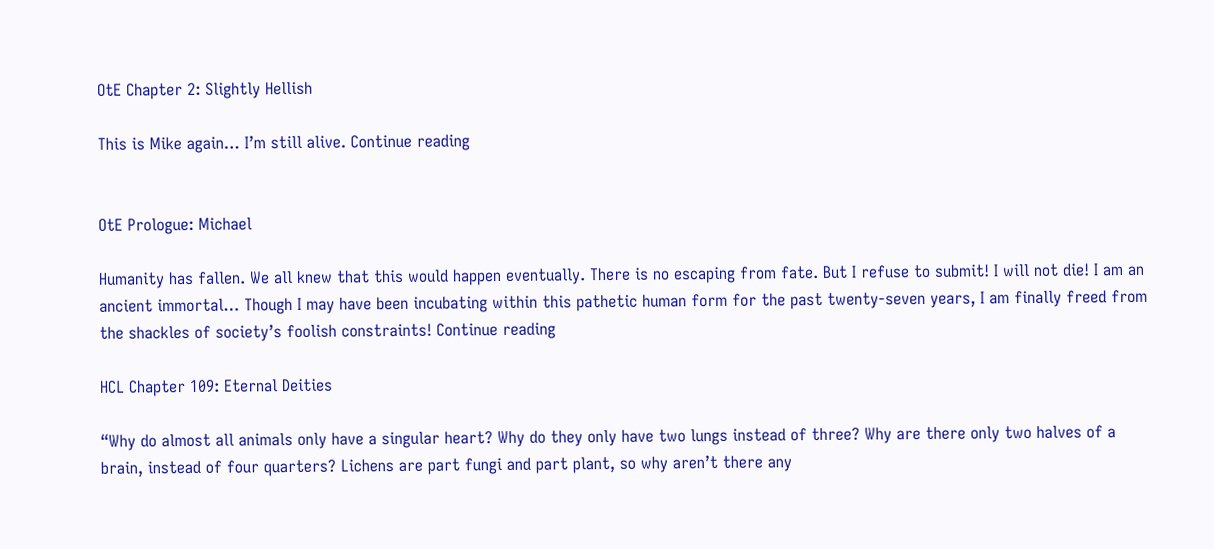OtE Chapter 2: Slightly Hellish

This is Mike again… I’m still alive. Continue reading


OtE Prologue: Michael

Humanity has fallen. We all knew that this would happen eventually. There is no escaping from fate. But I refuse to submit! I will not die! I am an ancient immortal… Though I may have been incubating within this pathetic human form for the past twenty-seven years, I am finally freed from the shackles of society’s foolish constraints! Continue reading

HCL Chapter 109: Eternal Deities

“Why do almost all animals only have a singular heart? Why do they only have two lungs instead of three? Why are there only two halves of a brain, instead of four quarters? Lichens are part fungi and part plant, so why aren’t there any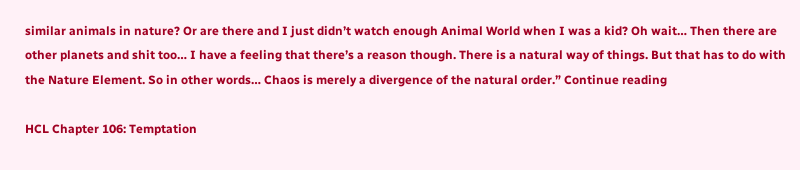similar animals in nature? Or are there and I just didn’t watch enough Animal World when I was a kid? Oh wait… Then there are other planets and shit too… I have a feeling that there’s a reason though. There is a natural way of things. But that has to do with the Nature Element. So in other words… Chaos is merely a divergence of the natural order.” Continue reading

HCL Chapter 106: Temptation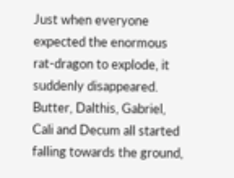Just when everyone expected the enormous rat-dragon to explode, it suddenly disappeared. Butter, Dalthis, Gabriel, Cali and Decum all started falling towards the ground,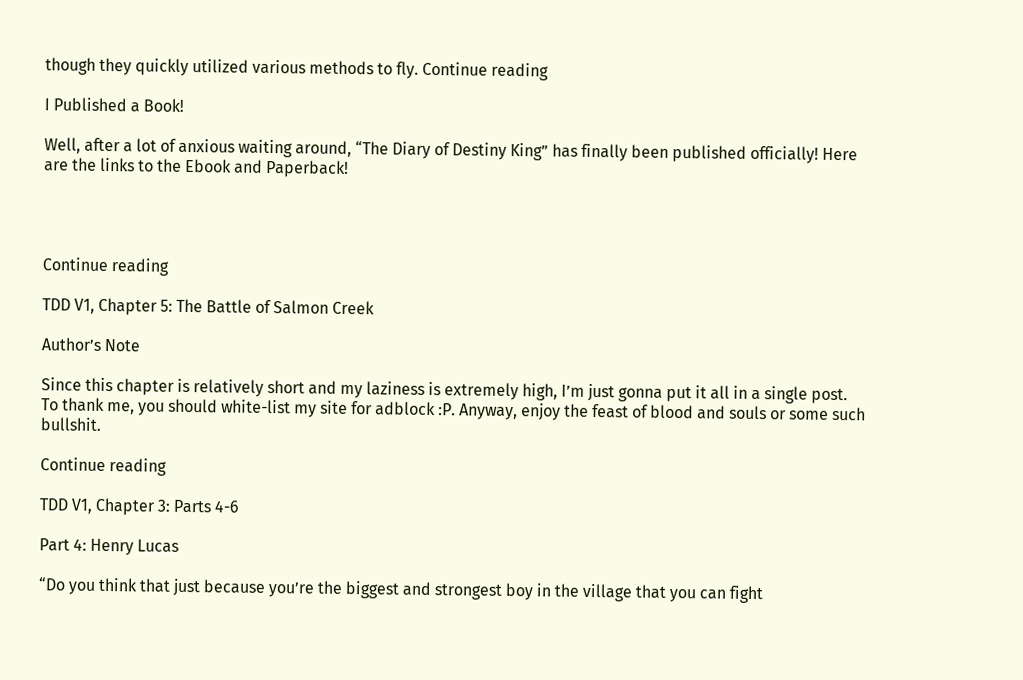though they quickly utilized various methods to fly. Continue reading

I Published a Book!

Well, after a lot of anxious waiting around, “The Diary of Destiny King” has finally been published officially! Here are the links to the Ebook and Paperback!




Continue reading

TDD V1, Chapter 5: The Battle of Salmon Creek

Author’s Note

Since this chapter is relatively short and my laziness is extremely high, I’m just gonna put it all in a single post. To thank me, you should white-list my site for adblock :P. Anyway, enjoy the feast of blood and souls or some such bullshit.

Continue reading

TDD V1, Chapter 3: Parts 4-6

Part 4: Henry Lucas

“Do you think that just because you’re the biggest and strongest boy in the village that you can fight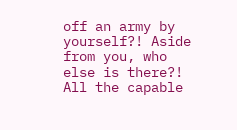off an army by yourself?! Aside from you, who else is there?! All the capable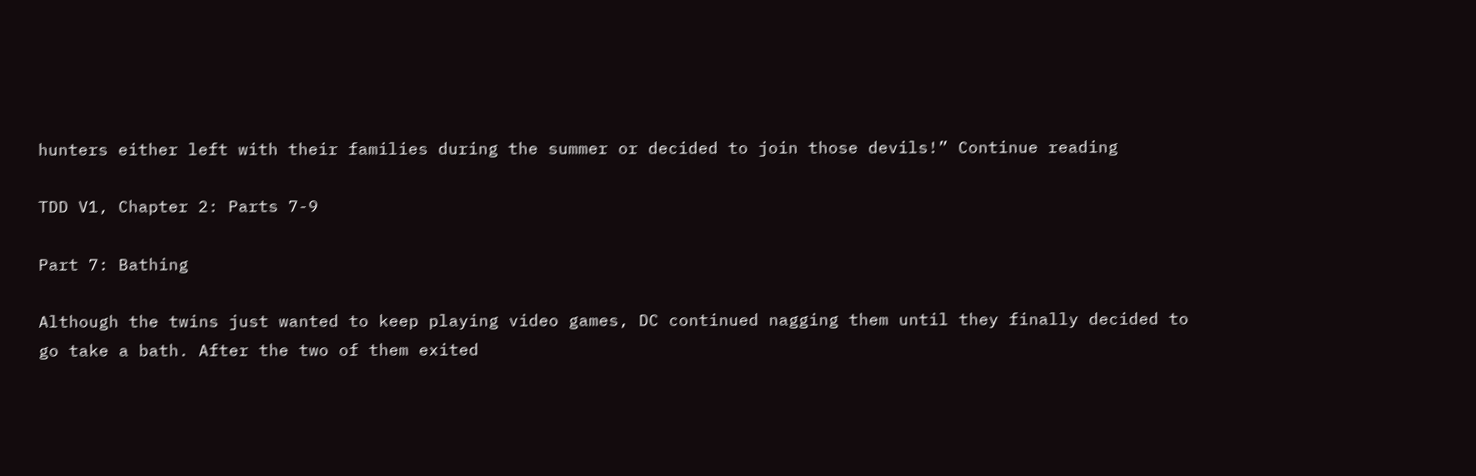hunters either left with their families during the summer or decided to join those devils!” Continue reading

TDD V1, Chapter 2: Parts 7-9

Part 7: Bathing

Although the twins just wanted to keep playing video games, DC continued nagging them until they finally decided to go take a bath. After the two of them exited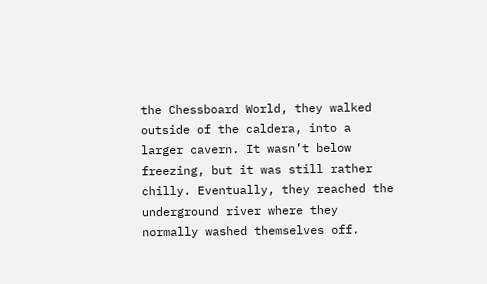the Chessboard World, they walked outside of the caldera, into a larger cavern. It wasn’t below freezing, but it was still rather chilly. Eventually, they reached the underground river where they normally washed themselves off.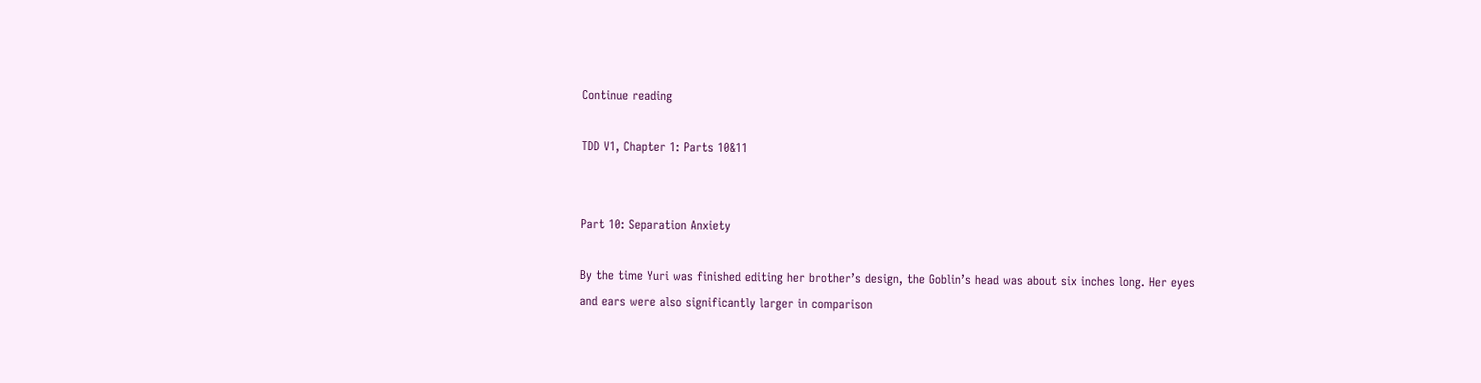Continue reading

TDD V1, Chapter 1: Parts 10&11


Part 10: Separation Anxiety

By the time Yuri was finished editing her brother’s design, the Goblin’s head was about six inches long. Her eyes and ears were also significantly larger in comparison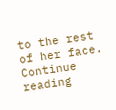to the rest of her face. Continue reading